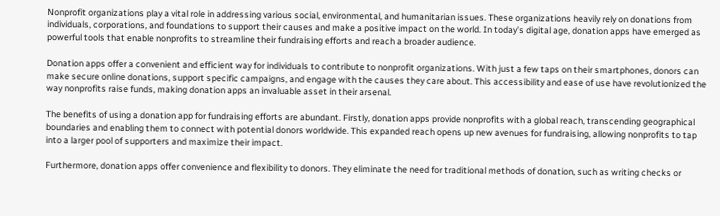Nonprofit organizations play a vital role in addressing various social, environmental, and humanitarian issues. These organizations heavily rely on donations from individuals, corporations, and foundations to support their causes and make a positive impact on the world. In today’s digital age, donation apps have emerged as powerful tools that enable nonprofits to streamline their fundraising efforts and reach a broader audience.

Donation apps offer a convenient and efficient way for individuals to contribute to nonprofit organizations. With just a few taps on their smartphones, donors can make secure online donations, support specific campaigns, and engage with the causes they care about. This accessibility and ease of use have revolutionized the way nonprofits raise funds, making donation apps an invaluable asset in their arsenal.

The benefits of using a donation app for fundraising efforts are abundant. Firstly, donation apps provide nonprofits with a global reach, transcending geographical boundaries and enabling them to connect with potential donors worldwide. This expanded reach opens up new avenues for fundraising, allowing nonprofits to tap into a larger pool of supporters and maximize their impact.

Furthermore, donation apps offer convenience and flexibility to donors. They eliminate the need for traditional methods of donation, such as writing checks or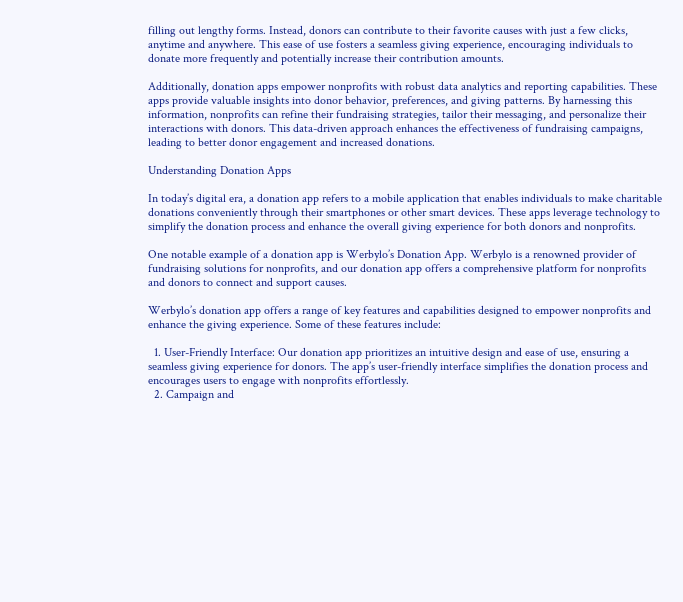filling out lengthy forms. Instead, donors can contribute to their favorite causes with just a few clicks, anytime and anywhere. This ease of use fosters a seamless giving experience, encouraging individuals to donate more frequently and potentially increase their contribution amounts.

Additionally, donation apps empower nonprofits with robust data analytics and reporting capabilities. These apps provide valuable insights into donor behavior, preferences, and giving patterns. By harnessing this information, nonprofits can refine their fundraising strategies, tailor their messaging, and personalize their interactions with donors. This data-driven approach enhances the effectiveness of fundraising campaigns, leading to better donor engagement and increased donations.

Understanding Donation Apps

In today’s digital era, a donation app refers to a mobile application that enables individuals to make charitable donations conveniently through their smartphones or other smart devices. These apps leverage technology to simplify the donation process and enhance the overall giving experience for both donors and nonprofits.

One notable example of a donation app is Werbylo’s Donation App. Werbylo is a renowned provider of fundraising solutions for nonprofits, and our donation app offers a comprehensive platform for nonprofits and donors to connect and support causes.

Werbylo’s donation app offers a range of key features and capabilities designed to empower nonprofits and enhance the giving experience. Some of these features include:

  1. User-Friendly Interface: Our donation app prioritizes an intuitive design and ease of use, ensuring a seamless giving experience for donors. The app’s user-friendly interface simplifies the donation process and encourages users to engage with nonprofits effortlessly.
  2. Campaign and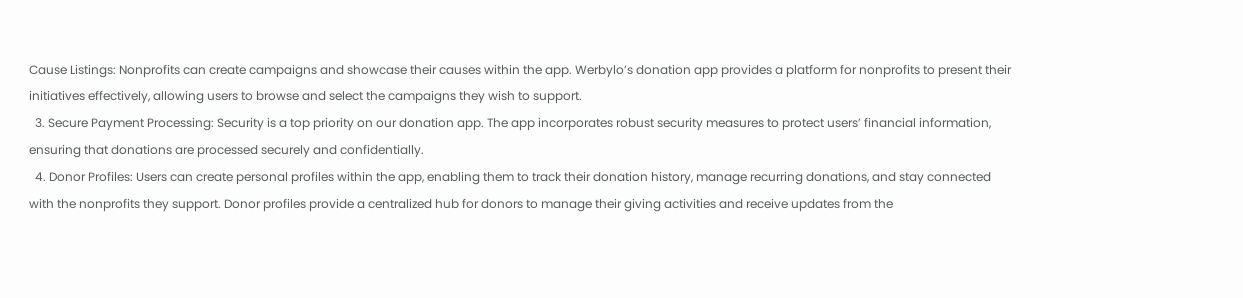Cause Listings: Nonprofits can create campaigns and showcase their causes within the app. Werbylo’s donation app provides a platform for nonprofits to present their initiatives effectively, allowing users to browse and select the campaigns they wish to support.
  3. Secure Payment Processing: Security is a top priority on our donation app. The app incorporates robust security measures to protect users’ financial information, ensuring that donations are processed securely and confidentially.
  4. Donor Profiles: Users can create personal profiles within the app, enabling them to track their donation history, manage recurring donations, and stay connected with the nonprofits they support. Donor profiles provide a centralized hub for donors to manage their giving activities and receive updates from the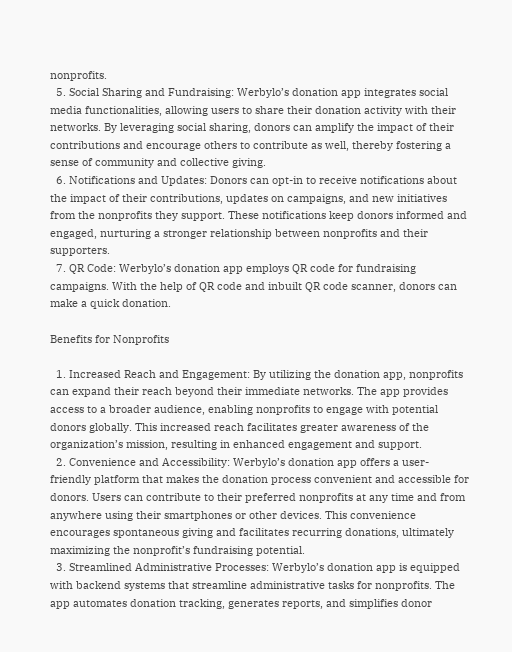nonprofits.
  5. Social Sharing and Fundraising: Werbylo’s donation app integrates social media functionalities, allowing users to share their donation activity with their networks. By leveraging social sharing, donors can amplify the impact of their contributions and encourage others to contribute as well, thereby fostering a sense of community and collective giving.
  6. Notifications and Updates: Donors can opt-in to receive notifications about the impact of their contributions, updates on campaigns, and new initiatives from the nonprofits they support. These notifications keep donors informed and engaged, nurturing a stronger relationship between nonprofits and their supporters.
  7. QR Code: Werbylo’s donation app employs QR code for fundraising campaigns. With the help of QR code and inbuilt QR code scanner, donors can make a quick donation.

Benefits for Nonprofits

  1. Increased Reach and Engagement: By utilizing the donation app, nonprofits can expand their reach beyond their immediate networks. The app provides access to a broader audience, enabling nonprofits to engage with potential donors globally. This increased reach facilitates greater awareness of the organization’s mission, resulting in enhanced engagement and support.
  2. Convenience and Accessibility: Werbylo’s donation app offers a user-friendly platform that makes the donation process convenient and accessible for donors. Users can contribute to their preferred nonprofits at any time and from anywhere using their smartphones or other devices. This convenience encourages spontaneous giving and facilitates recurring donations, ultimately maximizing the nonprofit’s fundraising potential.
  3. Streamlined Administrative Processes: Werbylo’s donation app is equipped with backend systems that streamline administrative tasks for nonprofits. The app automates donation tracking, generates reports, and simplifies donor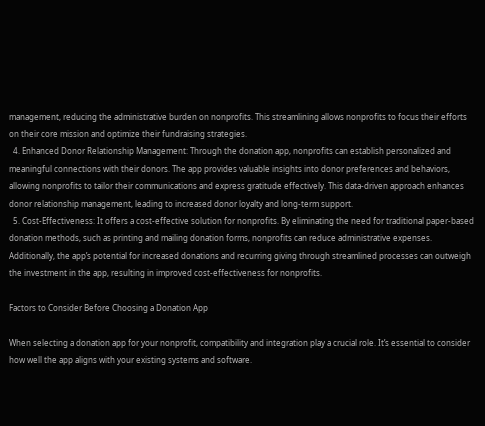management, reducing the administrative burden on nonprofits. This streamlining allows nonprofits to focus their efforts on their core mission and optimize their fundraising strategies.
  4. Enhanced Donor Relationship Management: Through the donation app, nonprofits can establish personalized and meaningful connections with their donors. The app provides valuable insights into donor preferences and behaviors, allowing nonprofits to tailor their communications and express gratitude effectively. This data-driven approach enhances donor relationship management, leading to increased donor loyalty and long-term support.
  5. Cost-Effectiveness: It offers a cost-effective solution for nonprofits. By eliminating the need for traditional paper-based donation methods, such as printing and mailing donation forms, nonprofits can reduce administrative expenses. Additionally, the app’s potential for increased donations and recurring giving through streamlined processes can outweigh the investment in the app, resulting in improved cost-effectiveness for nonprofits.

Factors to Consider Before Choosing a Donation App

When selecting a donation app for your nonprofit, compatibility and integration play a crucial role. It’s essential to consider how well the app aligns with your existing systems and software.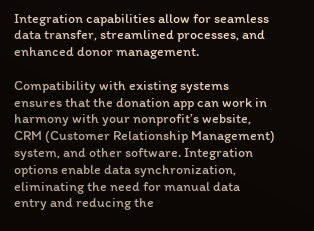Integration capabilities allow for seamless data transfer, streamlined processes, and enhanced donor management.

Compatibility with existing systems ensures that the donation app can work in harmony with your nonprofit’s website, CRM (Customer Relationship Management) system, and other software. Integration options enable data synchronization, eliminating the need for manual data entry and reducing the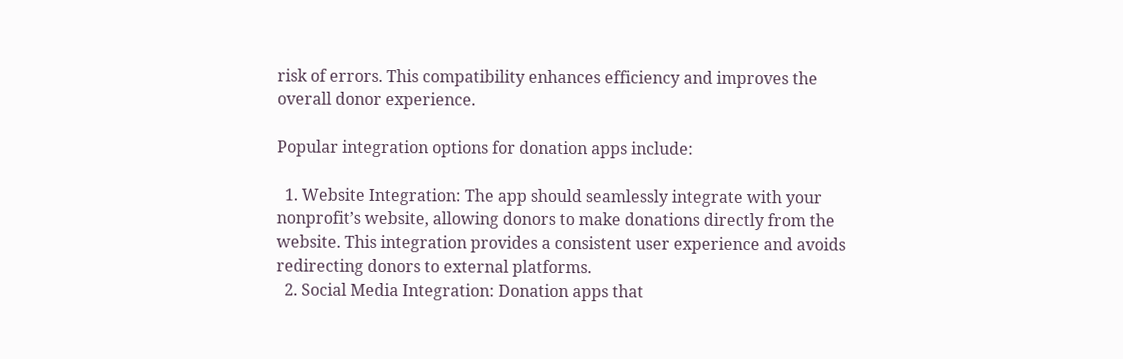risk of errors. This compatibility enhances efficiency and improves the overall donor experience.

Popular integration options for donation apps include:

  1. Website Integration: The app should seamlessly integrate with your nonprofit’s website, allowing donors to make donations directly from the website. This integration provides a consistent user experience and avoids redirecting donors to external platforms.
  2. Social Media Integration: Donation apps that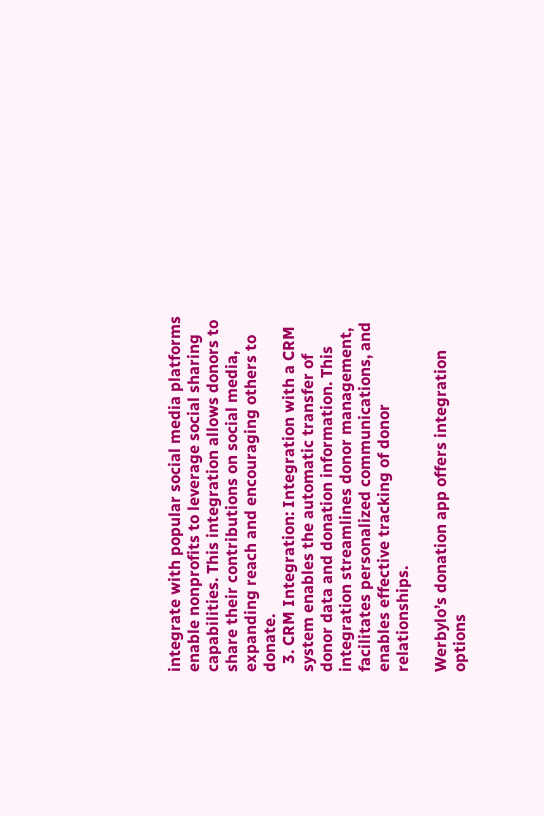integrate with popular social media platforms enable nonprofits to leverage social sharing capabilities. This integration allows donors to share their contributions on social media, expanding reach and encouraging others to donate.
  3. CRM Integration: Integration with a CRM system enables the automatic transfer of donor data and donation information. This integration streamlines donor management, facilitates personalized communications, and enables effective tracking of donor relationships.

Werbylo’s donation app offers integration options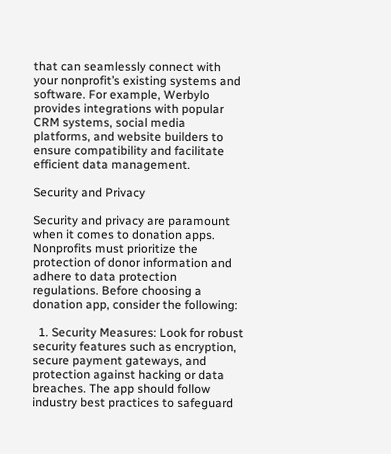that can seamlessly connect with your nonprofit’s existing systems and software. For example, Werbylo provides integrations with popular CRM systems, social media platforms, and website builders to ensure compatibility and facilitate efficient data management.

Security and Privacy

Security and privacy are paramount when it comes to donation apps. Nonprofits must prioritize the protection of donor information and adhere to data protection regulations. Before choosing a donation app, consider the following:

  1. Security Measures: Look for robust security features such as encryption, secure payment gateways, and protection against hacking or data breaches. The app should follow industry best practices to safeguard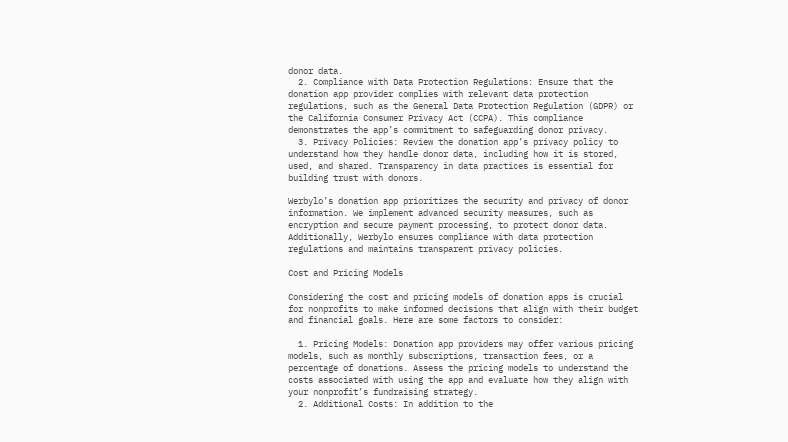donor data.
  2. Compliance with Data Protection Regulations: Ensure that the donation app provider complies with relevant data protection regulations, such as the General Data Protection Regulation (GDPR) or the California Consumer Privacy Act (CCPA). This compliance demonstrates the app’s commitment to safeguarding donor privacy.
  3. Privacy Policies: Review the donation app’s privacy policy to understand how they handle donor data, including how it is stored, used, and shared. Transparency in data practices is essential for building trust with donors.

Werbylo’s donation app prioritizes the security and privacy of donor information. We implement advanced security measures, such as encryption and secure payment processing, to protect donor data. Additionally, Werbylo ensures compliance with data protection regulations and maintains transparent privacy policies.

Cost and Pricing Models

Considering the cost and pricing models of donation apps is crucial for nonprofits to make informed decisions that align with their budget and financial goals. Here are some factors to consider:

  1. Pricing Models: Donation app providers may offer various pricing models, such as monthly subscriptions, transaction fees, or a percentage of donations. Assess the pricing models to understand the costs associated with using the app and evaluate how they align with your nonprofit’s fundraising strategy.
  2. Additional Costs: In addition to the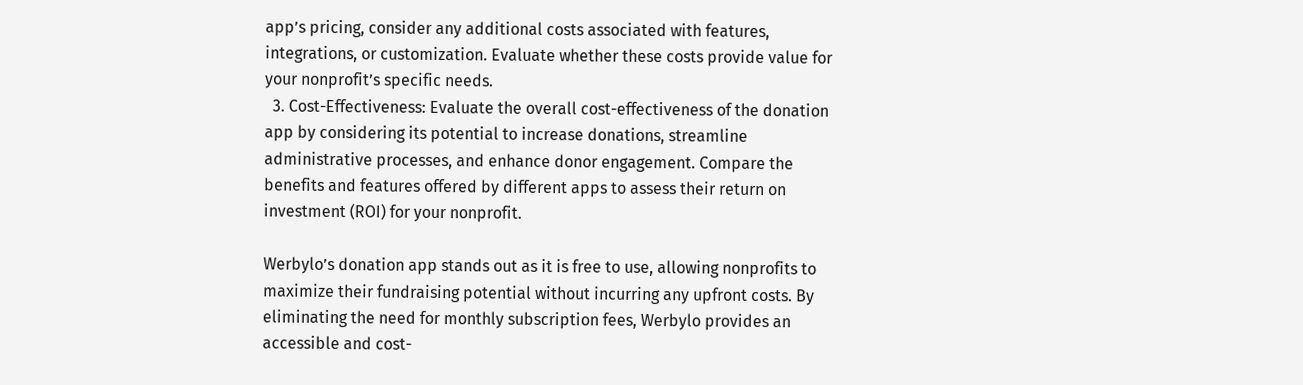app’s pricing, consider any additional costs associated with features, integrations, or customization. Evaluate whether these costs provide value for your nonprofit’s specific needs.
  3. Cost-Effectiveness: Evaluate the overall cost-effectiveness of the donation app by considering its potential to increase donations, streamline administrative processes, and enhance donor engagement. Compare the benefits and features offered by different apps to assess their return on investment (ROI) for your nonprofit.

Werbylo’s donation app stands out as it is free to use, allowing nonprofits to maximize their fundraising potential without incurring any upfront costs. By eliminating the need for monthly subscription fees, Werbylo provides an accessible and cost-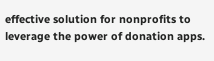effective solution for nonprofits to leverage the power of donation apps.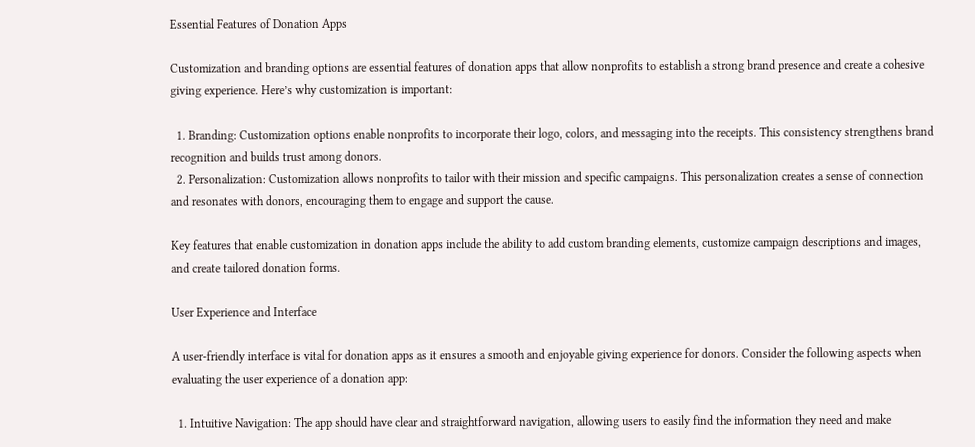Essential Features of Donation Apps

Customization and branding options are essential features of donation apps that allow nonprofits to establish a strong brand presence and create a cohesive giving experience. Here’s why customization is important:

  1. Branding: Customization options enable nonprofits to incorporate their logo, colors, and messaging into the receipts. This consistency strengthens brand recognition and builds trust among donors.
  2. Personalization: Customization allows nonprofits to tailor with their mission and specific campaigns. This personalization creates a sense of connection and resonates with donors, encouraging them to engage and support the cause.

Key features that enable customization in donation apps include the ability to add custom branding elements, customize campaign descriptions and images, and create tailored donation forms.

User Experience and Interface

A user-friendly interface is vital for donation apps as it ensures a smooth and enjoyable giving experience for donors. Consider the following aspects when evaluating the user experience of a donation app:

  1. Intuitive Navigation: The app should have clear and straightforward navigation, allowing users to easily find the information they need and make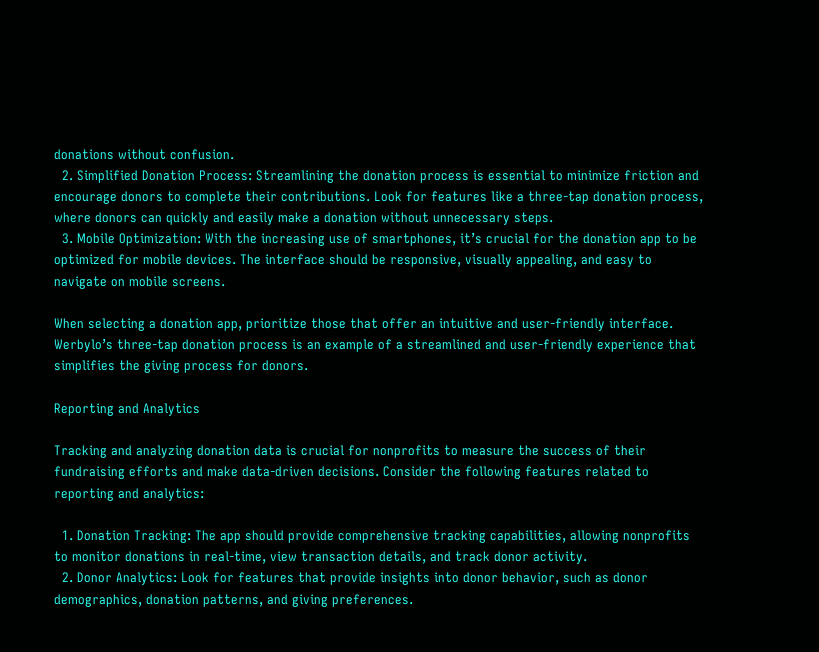donations without confusion.
  2. Simplified Donation Process: Streamlining the donation process is essential to minimize friction and encourage donors to complete their contributions. Look for features like a three-tap donation process, where donors can quickly and easily make a donation without unnecessary steps.
  3. Mobile Optimization: With the increasing use of smartphones, it’s crucial for the donation app to be optimized for mobile devices. The interface should be responsive, visually appealing, and easy to navigate on mobile screens.

When selecting a donation app, prioritize those that offer an intuitive and user-friendly interface. Werbylo’s three-tap donation process is an example of a streamlined and user-friendly experience that simplifies the giving process for donors.

Reporting and Analytics

Tracking and analyzing donation data is crucial for nonprofits to measure the success of their fundraising efforts and make data-driven decisions. Consider the following features related to reporting and analytics:

  1. Donation Tracking: The app should provide comprehensive tracking capabilities, allowing nonprofits to monitor donations in real-time, view transaction details, and track donor activity.
  2. Donor Analytics: Look for features that provide insights into donor behavior, such as donor demographics, donation patterns, and giving preferences.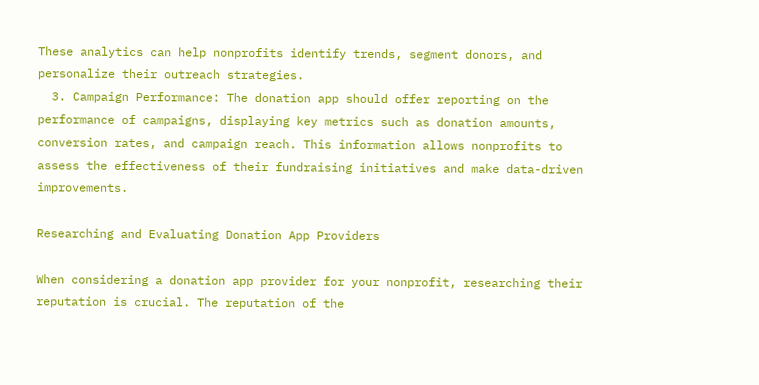These analytics can help nonprofits identify trends, segment donors, and personalize their outreach strategies.
  3. Campaign Performance: The donation app should offer reporting on the performance of campaigns, displaying key metrics such as donation amounts, conversion rates, and campaign reach. This information allows nonprofits to assess the effectiveness of their fundraising initiatives and make data-driven improvements.

Researching and Evaluating Donation App Providers

When considering a donation app provider for your nonprofit, researching their reputation is crucial. The reputation of the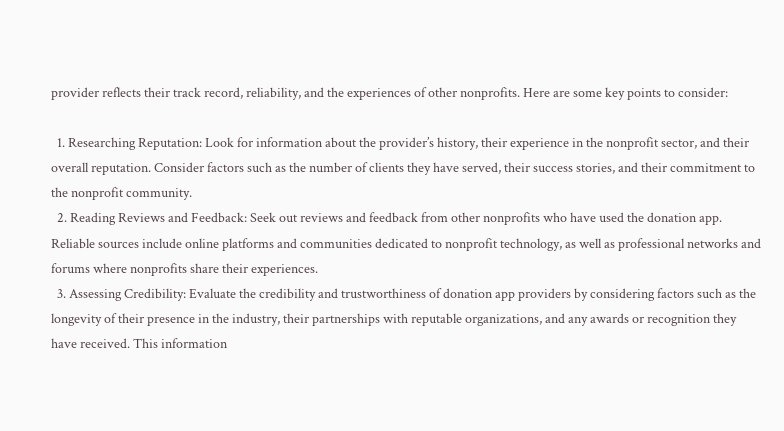provider reflects their track record, reliability, and the experiences of other nonprofits. Here are some key points to consider:

  1. Researching Reputation: Look for information about the provider’s history, their experience in the nonprofit sector, and their overall reputation. Consider factors such as the number of clients they have served, their success stories, and their commitment to the nonprofit community.
  2. Reading Reviews and Feedback: Seek out reviews and feedback from other nonprofits who have used the donation app. Reliable sources include online platforms and communities dedicated to nonprofit technology, as well as professional networks and forums where nonprofits share their experiences.
  3. Assessing Credibility: Evaluate the credibility and trustworthiness of donation app providers by considering factors such as the longevity of their presence in the industry, their partnerships with reputable organizations, and any awards or recognition they have received. This information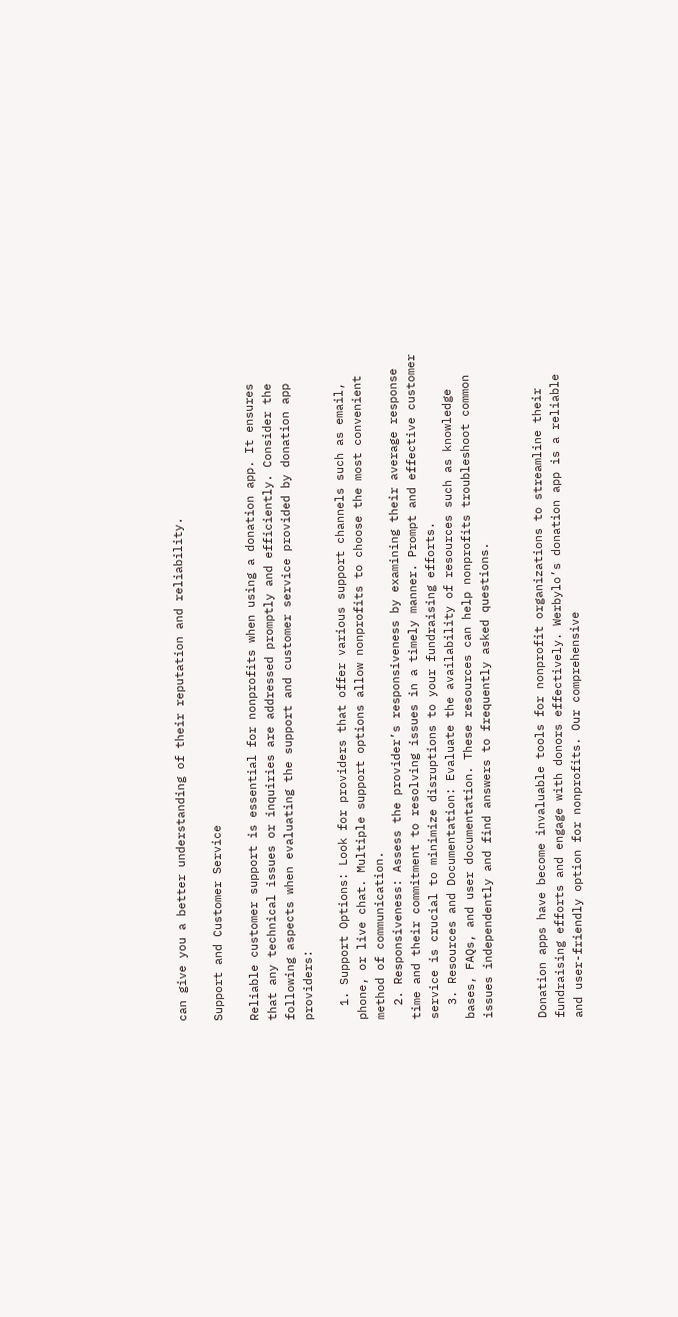can give you a better understanding of their reputation and reliability.

Support and Customer Service

Reliable customer support is essential for nonprofits when using a donation app. It ensures that any technical issues or inquiries are addressed promptly and efficiently. Consider the following aspects when evaluating the support and customer service provided by donation app providers:

  1. Support Options: Look for providers that offer various support channels such as email, phone, or live chat. Multiple support options allow nonprofits to choose the most convenient method of communication.
  2. Responsiveness: Assess the provider’s responsiveness by examining their average response time and their commitment to resolving issues in a timely manner. Prompt and effective customer service is crucial to minimize disruptions to your fundraising efforts.
  3. Resources and Documentation: Evaluate the availability of resources such as knowledge bases, FAQs, and user documentation. These resources can help nonprofits troubleshoot common issues independently and find answers to frequently asked questions.


Donation apps have become invaluable tools for nonprofit organizations to streamline their fundraising efforts and engage with donors effectively. Werbylo’s donation app is a reliable and user-friendly option for nonprofits. Our comprehensive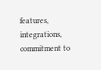features, integrations, commitment to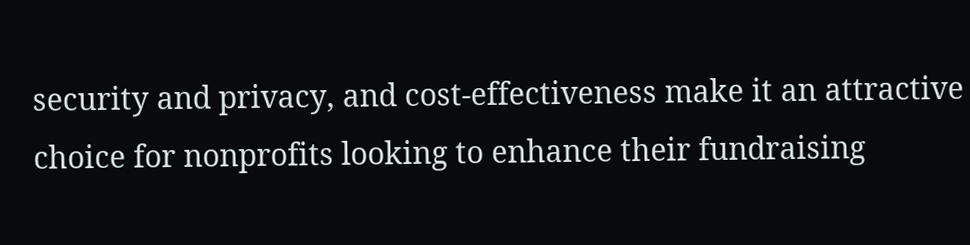security and privacy, and cost-effectiveness make it an attractive choice for nonprofits looking to enhance their fundraising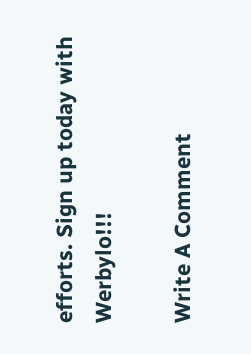efforts. Sign up today with Werbylo!!!

Write A Comment